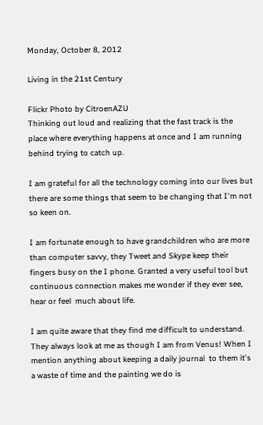Monday, October 8, 2012

Living in the 21st Century

Flickr Photo by CitroenAZU
Thinking out loud and realizing that the fast track is the place where everything happens at once and I am running behind trying to catch up.

I am grateful for all the technology coming into our lives but there are some things that seem to be changing that I'm not so keen on.

I am fortunate enough to have grandchildren who are more than computer savvy, they Tweet and Skype keep their fingers busy on the I phone. Granted a very useful tool but continuous connection makes me wonder if they ever see, hear or feel  much about life.

I am quite aware that they find me difficult to understand. They always look at me as though I am from Venus! When I mention anything about keeping a daily journal  to them it's a waste of time and the painting we do is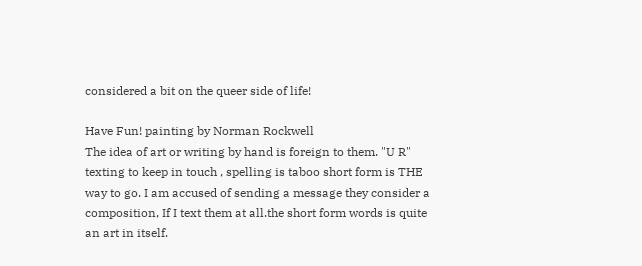considered a bit on the queer side of life!

Have Fun! painting by Norman Rockwell
The idea of art or writing by hand is foreign to them. "U R" texting to keep in touch , spelling is taboo short form is THE way to go. I am accused of sending a message they consider a composition, If I text them at all.the short form words is quite an art in itself.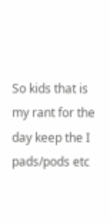So kids that is my rant for the day keep the I pads/pods etc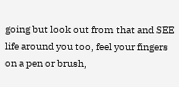going but look out from that and SEE life around you too, feel your fingers on a pen or brush,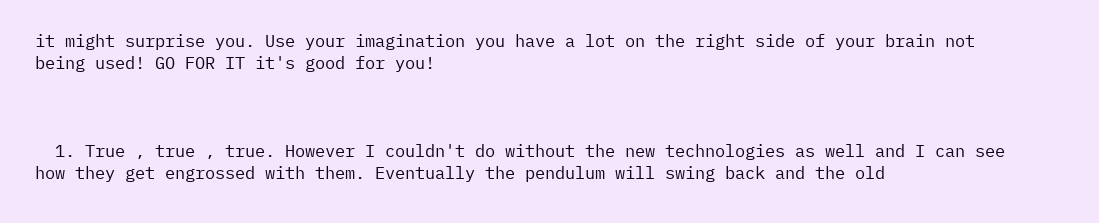it might surprise you. Use your imagination you have a lot on the right side of your brain not being used! GO FOR IT it's good for you!



  1. True , true , true. However I couldn't do without the new technologies as well and I can see how they get engrossed with them. Eventually the pendulum will swing back and the old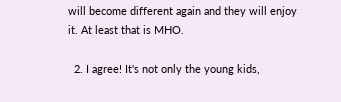will become different again and they will enjoy it. At least that is MHO.

  2. I agree! It's not only the young kids,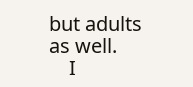but adults as well.
    I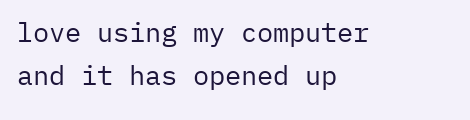love using my computer and it has opened up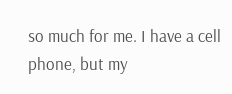so much for me. I have a cell phone, but my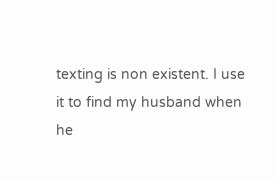texting is non existent. I use it to find my husband when he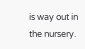is way out in the nursery.